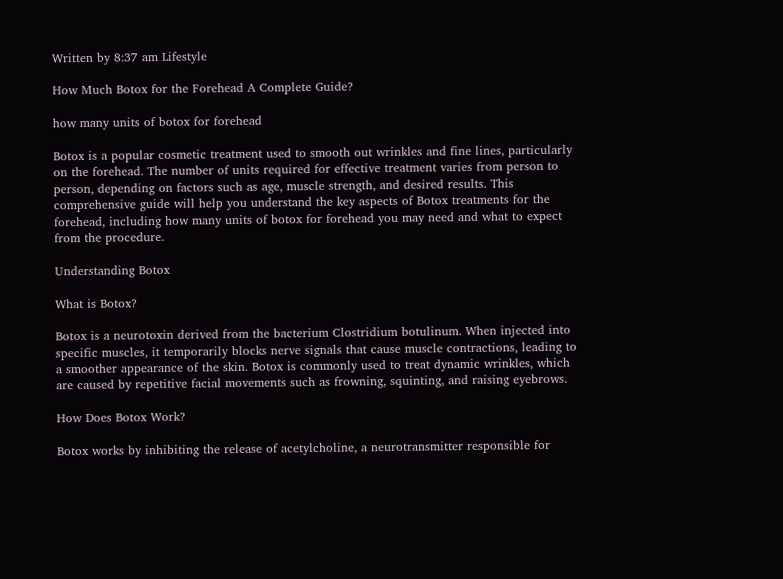Written by 8:37 am Lifestyle

How Much Botox for the Forehead A Complete Guide?

how many units of botox for forehead

Botox is a popular cosmetic treatment used to smooth out wrinkles and fine lines, particularly on the forehead. The number of units required for effective treatment varies from person to person, depending on factors such as age, muscle strength, and desired results. This comprehensive guide will help you understand the key aspects of Botox treatments for the forehead, including how many units of botox for forehead you may need and what to expect from the procedure.

Understanding Botox

What is Botox?

Botox is a neurotoxin derived from the bacterium Clostridium botulinum. When injected into specific muscles, it temporarily blocks nerve signals that cause muscle contractions, leading to a smoother appearance of the skin. Botox is commonly used to treat dynamic wrinkles, which are caused by repetitive facial movements such as frowning, squinting, and raising eyebrows.

How Does Botox Work?

Botox works by inhibiting the release of acetylcholine, a neurotransmitter responsible for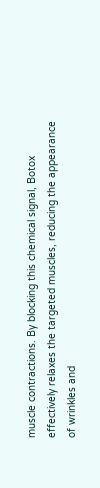muscle contractions. By blocking this chemical signal, Botox effectively relaxes the targeted muscles, reducing the appearance of wrinkles and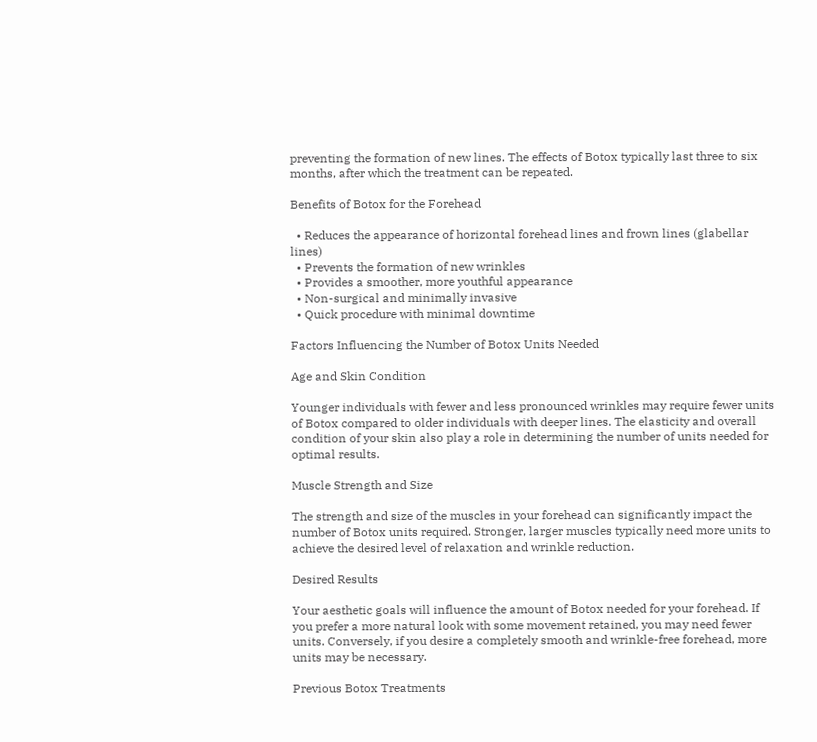preventing the formation of new lines. The effects of Botox typically last three to six months, after which the treatment can be repeated.

Benefits of Botox for the Forehead

  • Reduces the appearance of horizontal forehead lines and frown lines (glabellar lines)
  • Prevents the formation of new wrinkles
  • Provides a smoother, more youthful appearance
  • Non-surgical and minimally invasive
  • Quick procedure with minimal downtime

Factors Influencing the Number of Botox Units Needed

Age and Skin Condition

Younger individuals with fewer and less pronounced wrinkles may require fewer units of Botox compared to older individuals with deeper lines. The elasticity and overall condition of your skin also play a role in determining the number of units needed for optimal results.

Muscle Strength and Size

The strength and size of the muscles in your forehead can significantly impact the number of Botox units required. Stronger, larger muscles typically need more units to achieve the desired level of relaxation and wrinkle reduction.

Desired Results

Your aesthetic goals will influence the amount of Botox needed for your forehead. If you prefer a more natural look with some movement retained, you may need fewer units. Conversely, if you desire a completely smooth and wrinkle-free forehead, more units may be necessary.

Previous Botox Treatments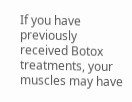If you have previously received Botox treatments, your muscles may have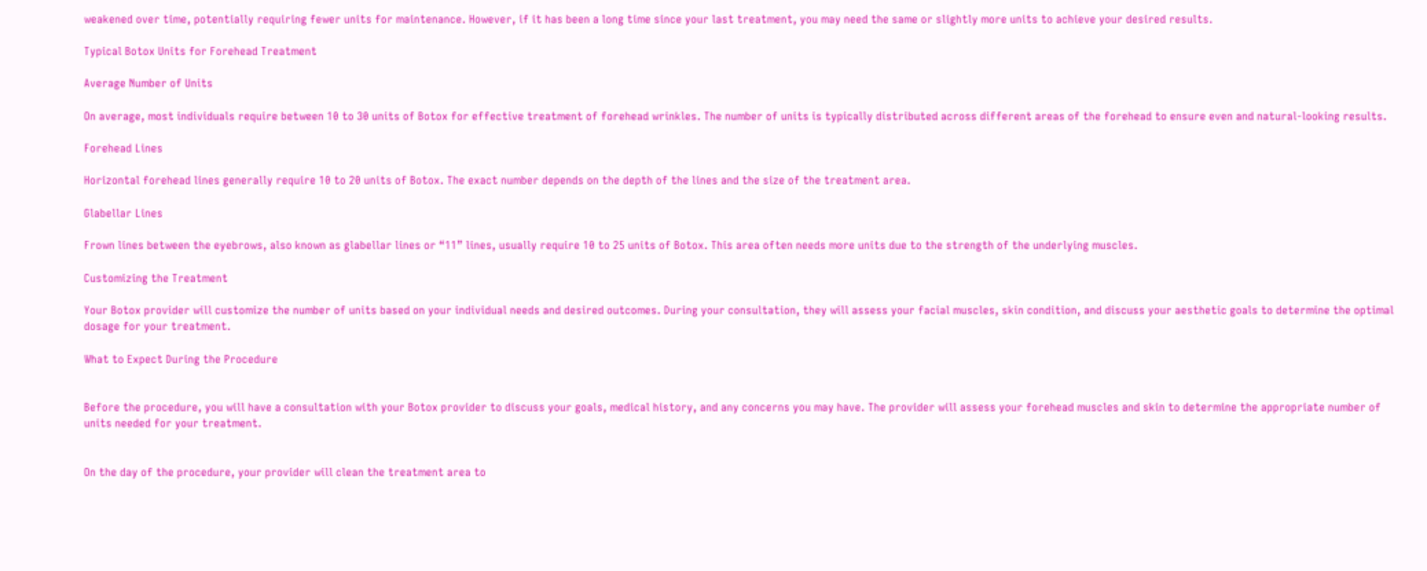weakened over time, potentially requiring fewer units for maintenance. However, if it has been a long time since your last treatment, you may need the same or slightly more units to achieve your desired results.

Typical Botox Units for Forehead Treatment

Average Number of Units

On average, most individuals require between 10 to 30 units of Botox for effective treatment of forehead wrinkles. The number of units is typically distributed across different areas of the forehead to ensure even and natural-looking results.

Forehead Lines

Horizontal forehead lines generally require 10 to 20 units of Botox. The exact number depends on the depth of the lines and the size of the treatment area.

Glabellar Lines

Frown lines between the eyebrows, also known as glabellar lines or “11” lines, usually require 10 to 25 units of Botox. This area often needs more units due to the strength of the underlying muscles.

Customizing the Treatment

Your Botox provider will customize the number of units based on your individual needs and desired outcomes. During your consultation, they will assess your facial muscles, skin condition, and discuss your aesthetic goals to determine the optimal dosage for your treatment.

What to Expect During the Procedure


Before the procedure, you will have a consultation with your Botox provider to discuss your goals, medical history, and any concerns you may have. The provider will assess your forehead muscles and skin to determine the appropriate number of units needed for your treatment.


On the day of the procedure, your provider will clean the treatment area to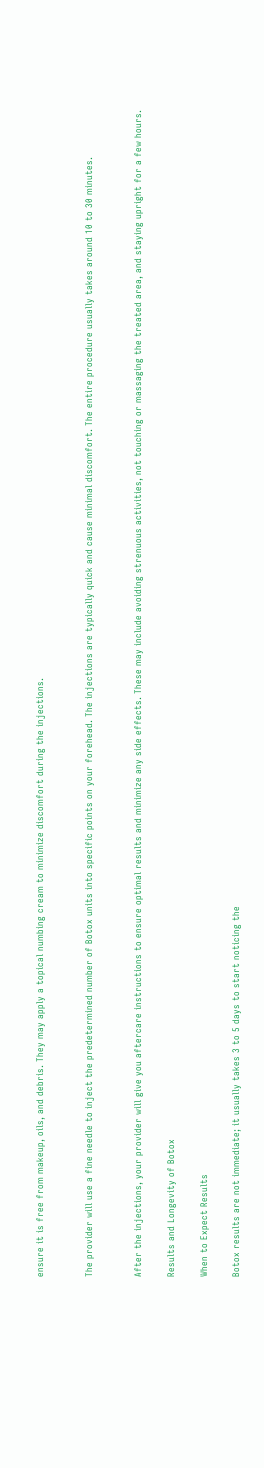ensure it is free from makeup, oils, and debris. They may apply a topical numbing cream to minimize discomfort during the injections.


The provider will use a fine needle to inject the predetermined number of Botox units into specific points on your forehead. The injections are typically quick and cause minimal discomfort. The entire procedure usually takes around 10 to 30 minutes.


After the injections, your provider will give you aftercare instructions to ensure optimal results and minimize any side effects. These may include avoiding strenuous activities, not touching or massaging the treated area, and staying upright for a few hours.

Results and Longevity of Botox

When to Expect Results

Botox results are not immediate; it usually takes 3 to 5 days to start noticing the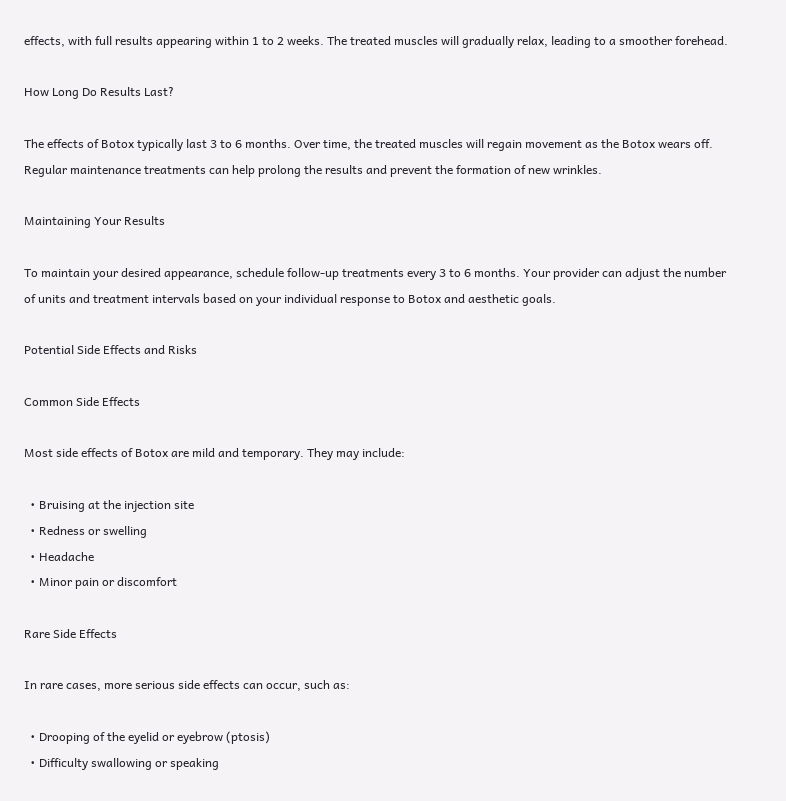effects, with full results appearing within 1 to 2 weeks. The treated muscles will gradually relax, leading to a smoother forehead.

How Long Do Results Last?

The effects of Botox typically last 3 to 6 months. Over time, the treated muscles will regain movement as the Botox wears off. Regular maintenance treatments can help prolong the results and prevent the formation of new wrinkles.

Maintaining Your Results

To maintain your desired appearance, schedule follow-up treatments every 3 to 6 months. Your provider can adjust the number of units and treatment intervals based on your individual response to Botox and aesthetic goals.

Potential Side Effects and Risks

Common Side Effects

Most side effects of Botox are mild and temporary. They may include:

  • Bruising at the injection site
  • Redness or swelling
  • Headache
  • Minor pain or discomfort

Rare Side Effects

In rare cases, more serious side effects can occur, such as:

  • Drooping of the eyelid or eyebrow (ptosis)
  • Difficulty swallowing or speaking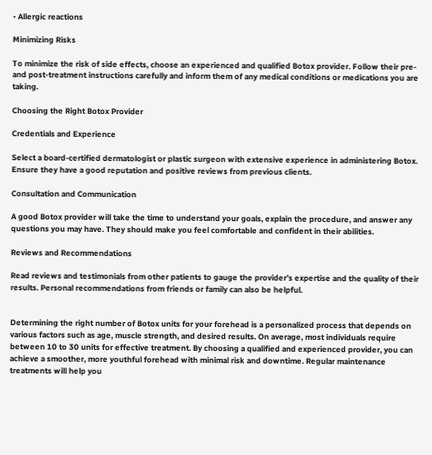• Allergic reactions

Minimizing Risks

To minimize the risk of side effects, choose an experienced and qualified Botox provider. Follow their pre- and post-treatment instructions carefully and inform them of any medical conditions or medications you are taking.

Choosing the Right Botox Provider

Credentials and Experience

Select a board-certified dermatologist or plastic surgeon with extensive experience in administering Botox. Ensure they have a good reputation and positive reviews from previous clients.

Consultation and Communication

A good Botox provider will take the time to understand your goals, explain the procedure, and answer any questions you may have. They should make you feel comfortable and confident in their abilities.

Reviews and Recommendations

Read reviews and testimonials from other patients to gauge the provider’s expertise and the quality of their results. Personal recommendations from friends or family can also be helpful.


Determining the right number of Botox units for your forehead is a personalized process that depends on various factors such as age, muscle strength, and desired results. On average, most individuals require between 10 to 30 units for effective treatment. By choosing a qualified and experienced provider, you can achieve a smoother, more youthful forehead with minimal risk and downtime. Regular maintenance treatments will help you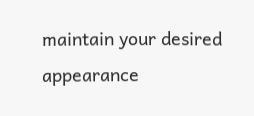maintain your desired appearance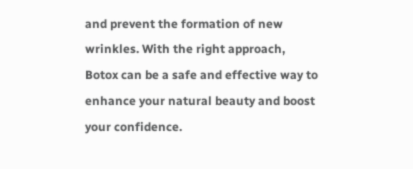and prevent the formation of new wrinkles. With the right approach, Botox can be a safe and effective way to enhance your natural beauty and boost your confidence.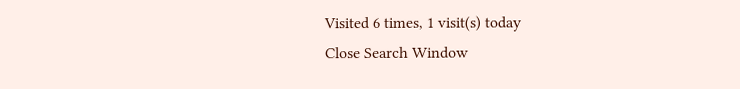Visited 6 times, 1 visit(s) today
Close Search Window